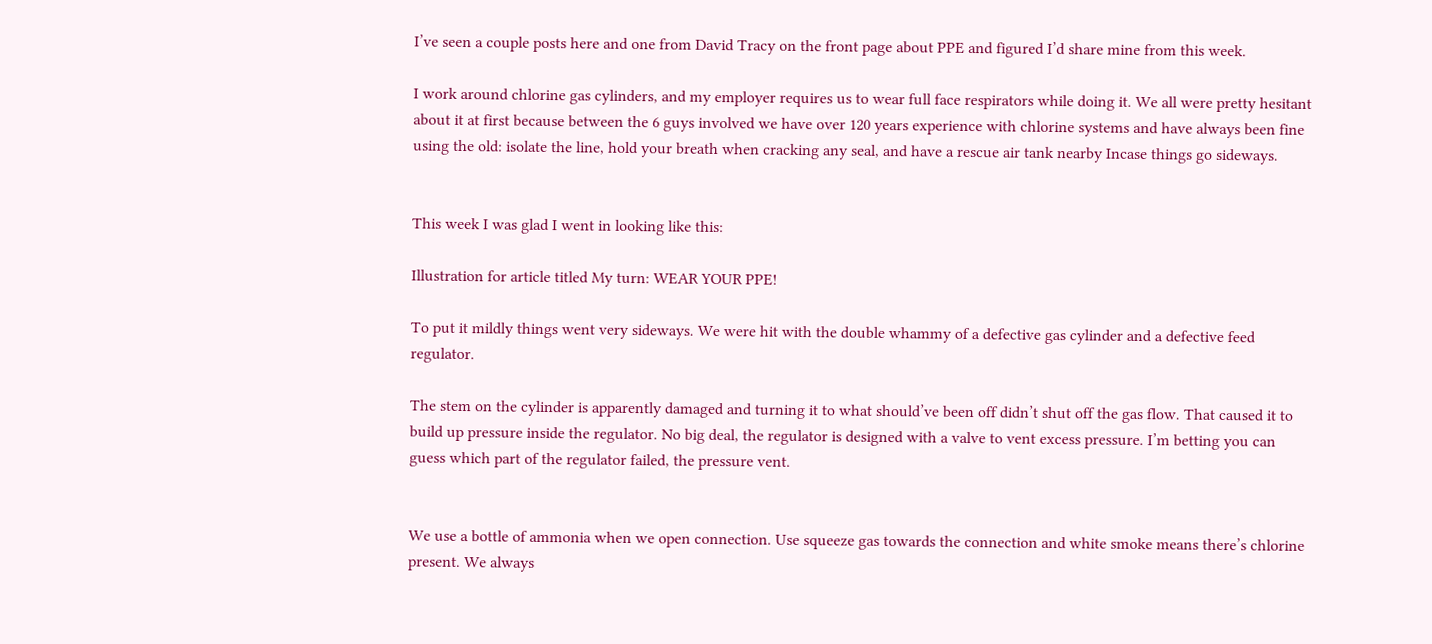I’ve seen a couple posts here and one from David Tracy on the front page about PPE and figured I’d share mine from this week.

I work around chlorine gas cylinders, and my employer requires us to wear full face respirators while doing it. We all were pretty hesitant about it at first because between the 6 guys involved we have over 120 years experience with chlorine systems and have always been fine using the old: isolate the line, hold your breath when cracking any seal, and have a rescue air tank nearby Incase things go sideways.


This week I was glad I went in looking like this:

Illustration for article titled My turn: WEAR YOUR PPE!

To put it mildly things went very sideways. We were hit with the double whammy of a defective gas cylinder and a defective feed regulator.

The stem on the cylinder is apparently damaged and turning it to what should’ve been off didn’t shut off the gas flow. That caused it to build up pressure inside the regulator. No big deal, the regulator is designed with a valve to vent excess pressure. I’m betting you can guess which part of the regulator failed, the pressure vent.


We use a bottle of ammonia when we open connection. Use squeeze gas towards the connection and white smoke means there’s chlorine present. We always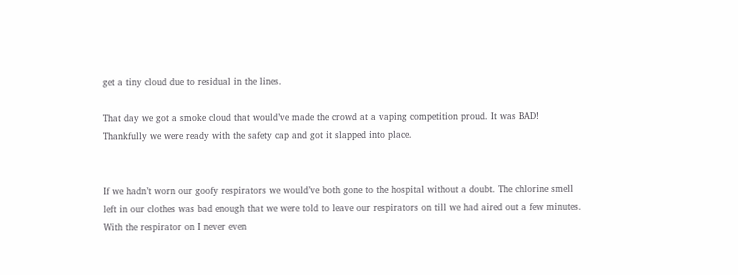get a tiny cloud due to residual in the lines.

That day we got a smoke cloud that would’ve made the crowd at a vaping competition proud. It was BAD! Thankfully we were ready with the safety cap and got it slapped into place.


If we hadn’t worn our goofy respirators we would’ve both gone to the hospital without a doubt. The chlorine smell left in our clothes was bad enough that we were told to leave our respirators on till we had aired out a few minutes. With the respirator on I never even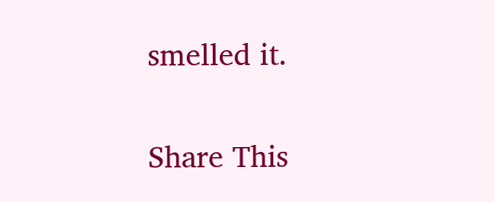smelled it.

Share This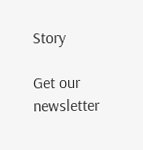Story

Get our newsletter